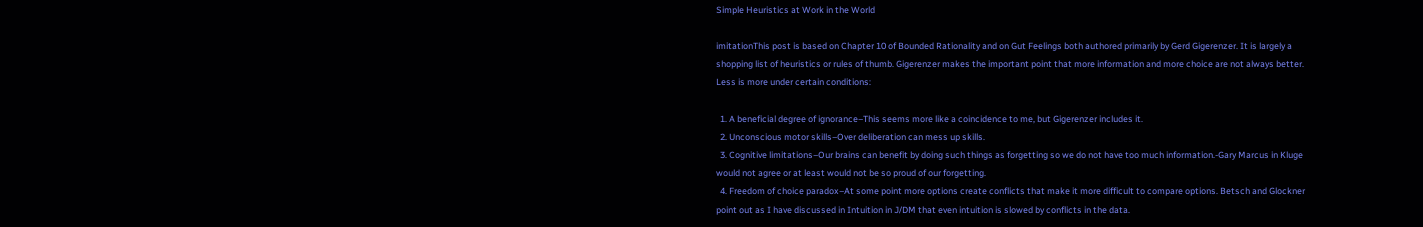Simple Heuristics at Work in the World

imitationThis post is based on Chapter 10 of Bounded Rationality and on Gut Feelings both authored primarily by Gerd Gigerenzer. It is largely a shopping list of heuristics or rules of thumb. Gigerenzer makes the important point that more information and more choice are not always better. Less is more under certain conditions:

  1. A beneficial degree of ignorance–This seems more like a coincidence to me, but Gigerenzer includes it.
  2. Unconscious motor skills–Over deliberation can mess up skills.
  3. Cognitive limitations–Our brains can benefit by doing such things as forgetting so we do not have too much information.-Gary Marcus in Kluge would not agree or at least would not be so proud of our forgetting.
  4. Freedom of choice paradox–At some point more options create conflicts that make it more difficult to compare options. Betsch and Glockner point out as I have discussed in Intuition in J/DM that even intuition is slowed by conflicts in the data.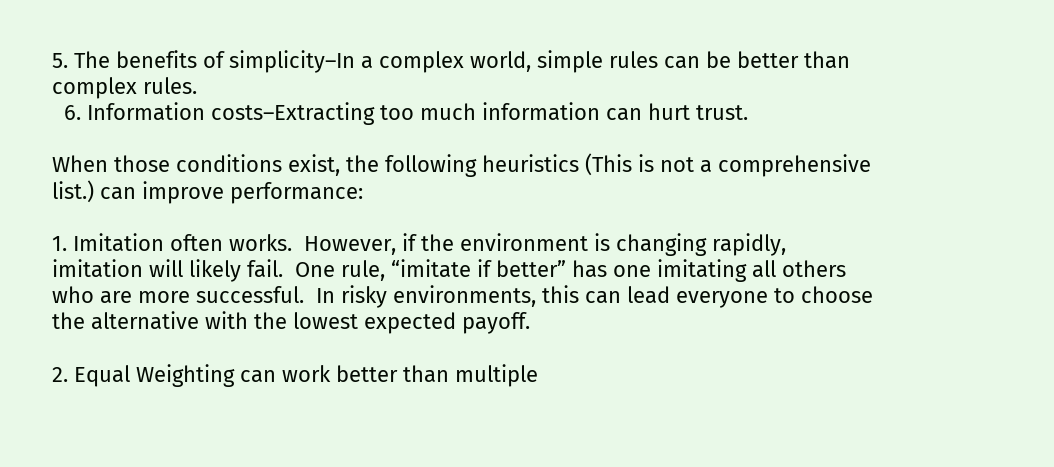5. The benefits of simplicity–In a complex world, simple rules can be better than complex rules.
  6. Information costs–Extracting too much information can hurt trust.

When those conditions exist, the following heuristics (This is not a comprehensive list.) can improve performance:

1. Imitation often works.  However, if the environment is changing rapidly, imitation will likely fail.  One rule, “imitate if better” has one imitating all others who are more successful.  In risky environments, this can lead everyone to choose the alternative with the lowest expected payoff.

2. Equal Weighting can work better than multiple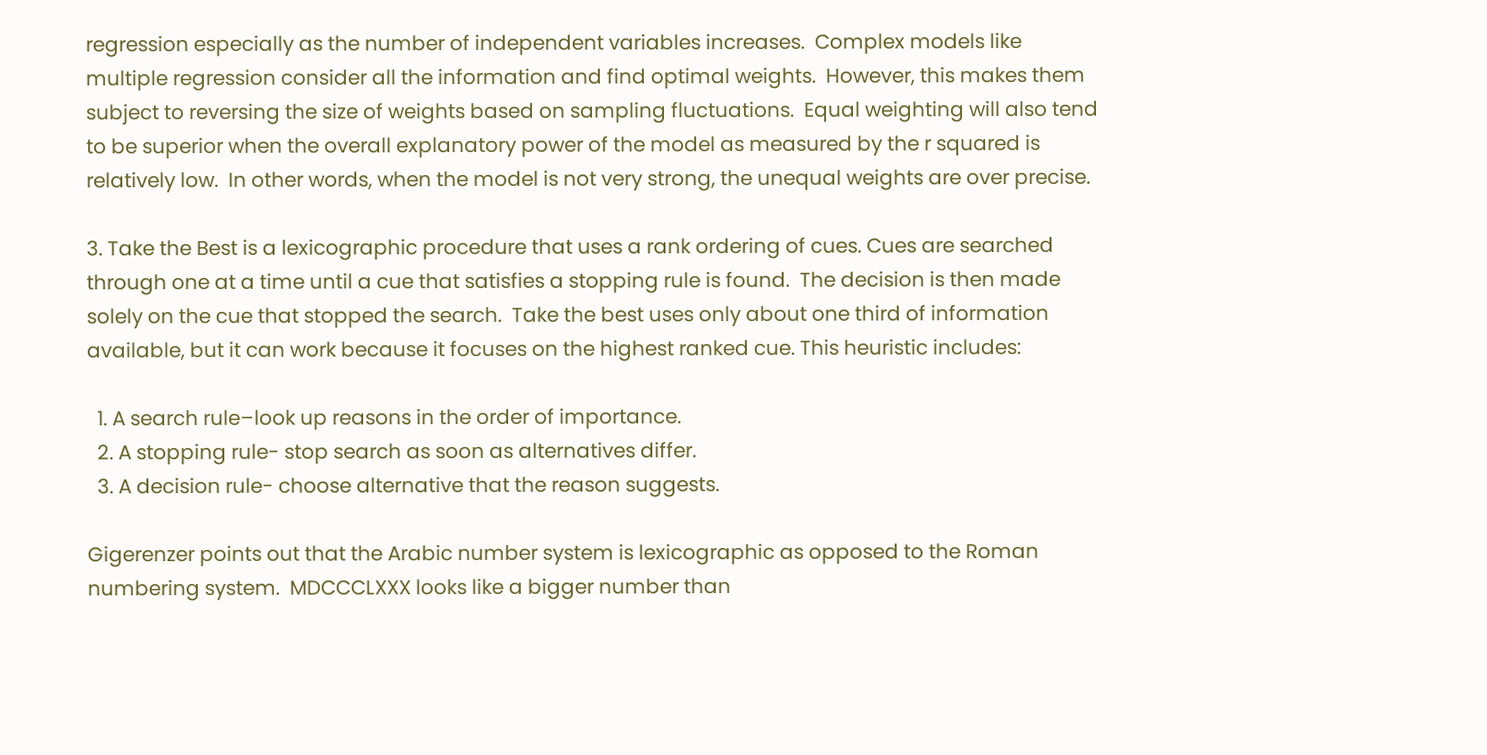regression especially as the number of independent variables increases.  Complex models like multiple regression consider all the information and find optimal weights.  However, this makes them subject to reversing the size of weights based on sampling fluctuations.  Equal weighting will also tend to be superior when the overall explanatory power of the model as measured by the r squared is relatively low.  In other words, when the model is not very strong, the unequal weights are over precise.

3. Take the Best is a lexicographic procedure that uses a rank ordering of cues. Cues are searched through one at a time until a cue that satisfies a stopping rule is found.  The decision is then made solely on the cue that stopped the search.  Take the best uses only about one third of information available, but it can work because it focuses on the highest ranked cue. This heuristic includes:

  1. A search rule–look up reasons in the order of importance.
  2. A stopping rule- stop search as soon as alternatives differ.
  3. A decision rule- choose alternative that the reason suggests.

Gigerenzer points out that the Arabic number system is lexicographic as opposed to the Roman numbering system.  MDCCCLXXX looks like a bigger number than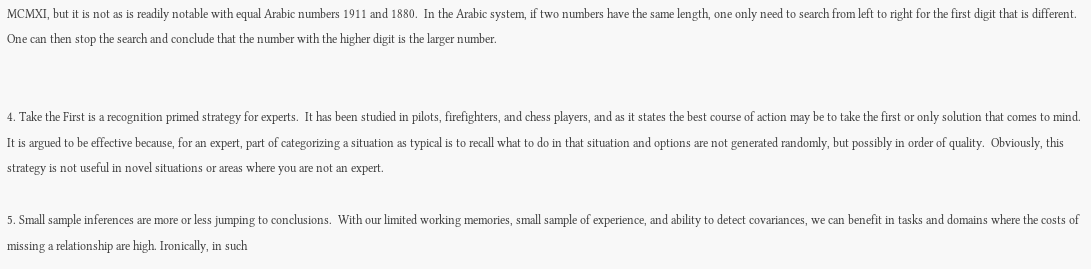MCMXI, but it is not as is readily notable with equal Arabic numbers 1911 and 1880.  In the Arabic system, if two numbers have the same length, one only need to search from left to right for the first digit that is different.  One can then stop the search and conclude that the number with the higher digit is the larger number.


4. Take the First is a recognition primed strategy for experts.  It has been studied in pilots, firefighters, and chess players, and as it states the best course of action may be to take the first or only solution that comes to mind. It is argued to be effective because, for an expert, part of categorizing a situation as typical is to recall what to do in that situation and options are not generated randomly, but possibly in order of quality.  Obviously, this strategy is not useful in novel situations or areas where you are not an expert.

5. Small sample inferences are more or less jumping to conclusions.  With our limited working memories, small sample of experience, and ability to detect covariances, we can benefit in tasks and domains where the costs of missing a relationship are high. Ironically, in such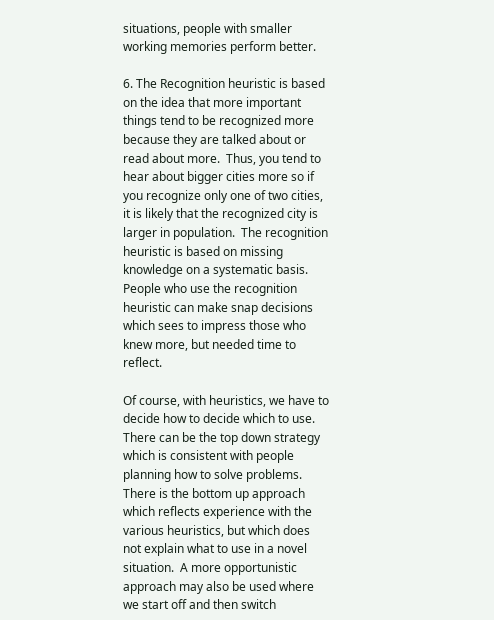situations, people with smaller working memories perform better.

6. The Recognition heuristic is based on the idea that more important things tend to be recognized more because they are talked about or read about more.  Thus, you tend to hear about bigger cities more so if you recognize only one of two cities, it is likely that the recognized city is larger in population.  The recognition heuristic is based on missing knowledge on a systematic basis. People who use the recognition heuristic can make snap decisions which sees to impress those who knew more, but needed time to reflect.

Of course, with heuristics, we have to decide how to decide which to use. There can be the top down strategy which is consistent with people planning how to solve problems. There is the bottom up approach which reflects experience with the various heuristics, but which does not explain what to use in a novel situation.  A more opportunistic approach may also be used where we start off and then switch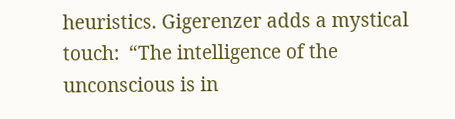heuristics. Gigerenzer adds a mystical touch:  “The intelligence of the unconscious is in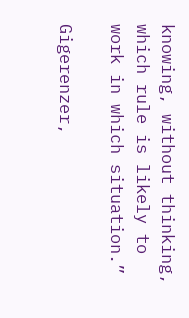knowing, without thinking, which rule is likely to work in which situation.”

Gigerenzer,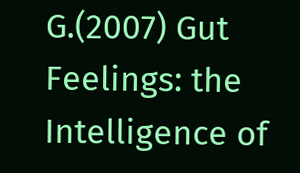G.(2007) Gut Feelings: the Intelligence of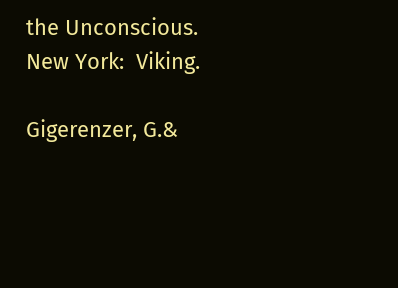the Unconscious. New York:  Viking.

Gigerenzer, G.&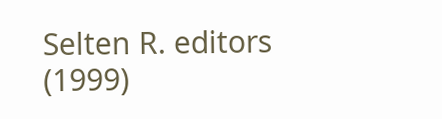Selten R. editors (1999)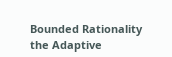Bounded Rationality the Adaptive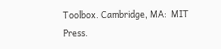Toolbox. Cambridge, MA:  MIT Press.